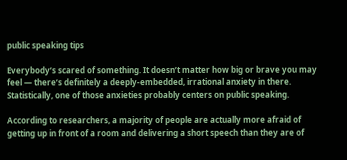public speaking tips

Everybody’s scared of something. It doesn’t matter how big or brave you may feel — there’s definitely a deeply-embedded, irrational anxiety in there. Statistically, one of those anxieties probably centers on public speaking.

According to researchers, a majority of people are actually more afraid of getting up in front of a room and delivering a short speech than they are of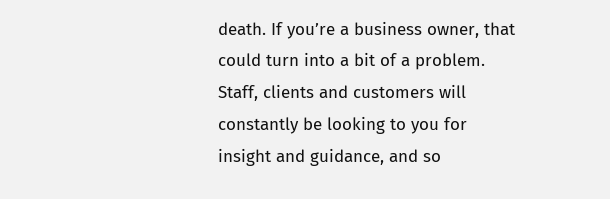death. If you’re a business owner, that could turn into a bit of a problem. Staff, clients and customers will constantly be looking to you for insight and guidance, and so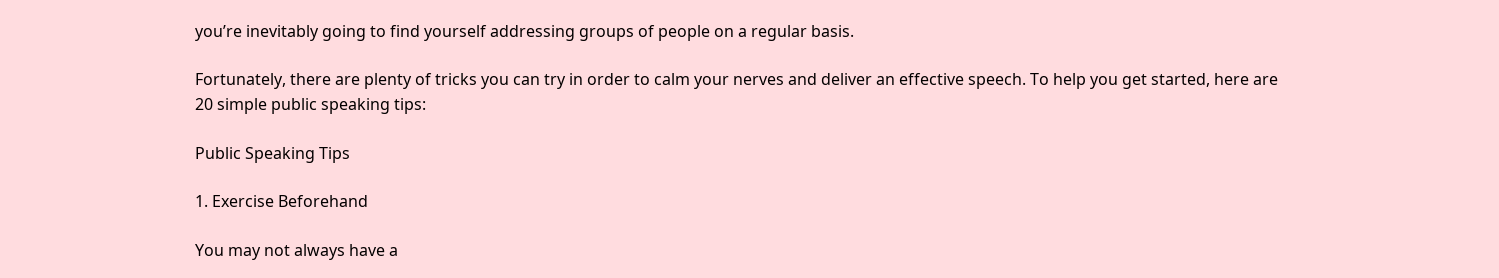you’re inevitably going to find yourself addressing groups of people on a regular basis.

Fortunately, there are plenty of tricks you can try in order to calm your nerves and deliver an effective speech. To help you get started, here are 20 simple public speaking tips:

Public Speaking Tips

1. Exercise Beforehand

You may not always have a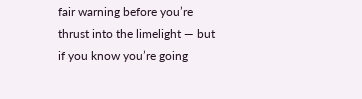fair warning before you’re thrust into the limelight — but if you know you’re going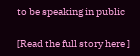to be speaking in public

[Read the full story here ]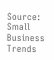Source: Small Business Trends